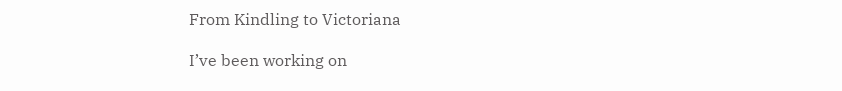From Kindling to Victoriana

I’ve been working on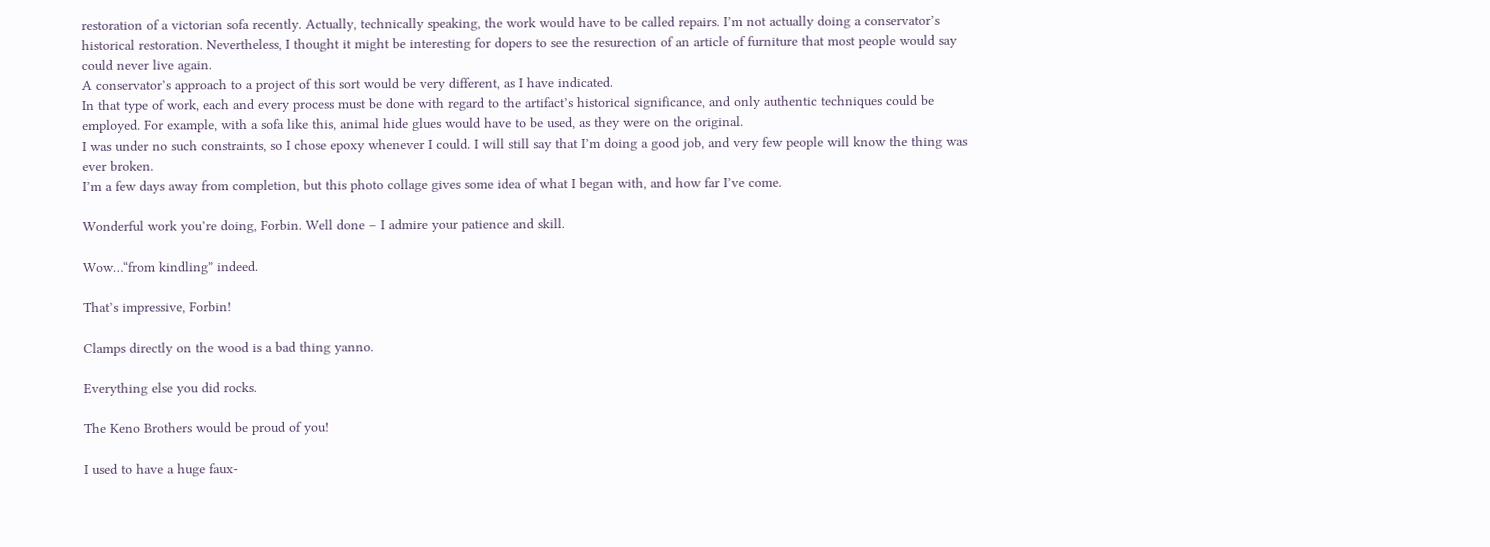restoration of a victorian sofa recently. Actually, technically speaking, the work would have to be called repairs. I’m not actually doing a conservator’s historical restoration. Nevertheless, I thought it might be interesting for dopers to see the resurection of an article of furniture that most people would say could never live again.
A conservator’s approach to a project of this sort would be very different, as I have indicated.
In that type of work, each and every process must be done with regard to the artifact’s historical significance, and only authentic techniques could be employed. For example, with a sofa like this, animal hide glues would have to be used, as they were on the original.
I was under no such constraints, so I chose epoxy whenever I could. I will still say that I’m doing a good job, and very few people will know the thing was ever broken.
I’m a few days away from completion, but this photo collage gives some idea of what I began with, and how far I’ve come.

Wonderful work you’re doing, Forbin. Well done – I admire your patience and skill.

Wow…“from kindling” indeed.

That’s impressive, Forbin!

Clamps directly on the wood is a bad thing yanno.

Everything else you did rocks.

The Keno Brothers would be proud of you!

I used to have a huge faux-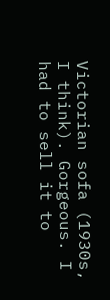Victorian sofa (1930s, I think). Gorgeous. I had to sell it to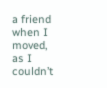a friend when I moved, as I couldn’t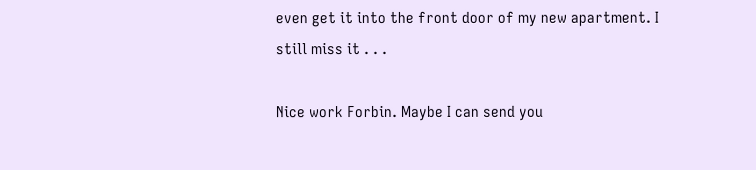even get it into the front door of my new apartment. I still miss it . . .

Nice work Forbin. Maybe I can send you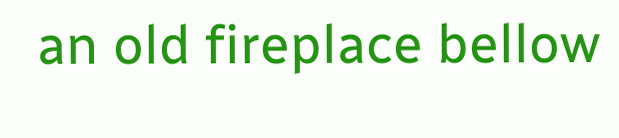an old fireplace bellow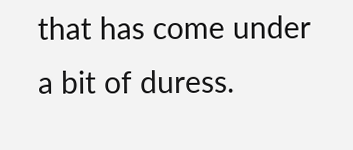that has come under a bit of duress.